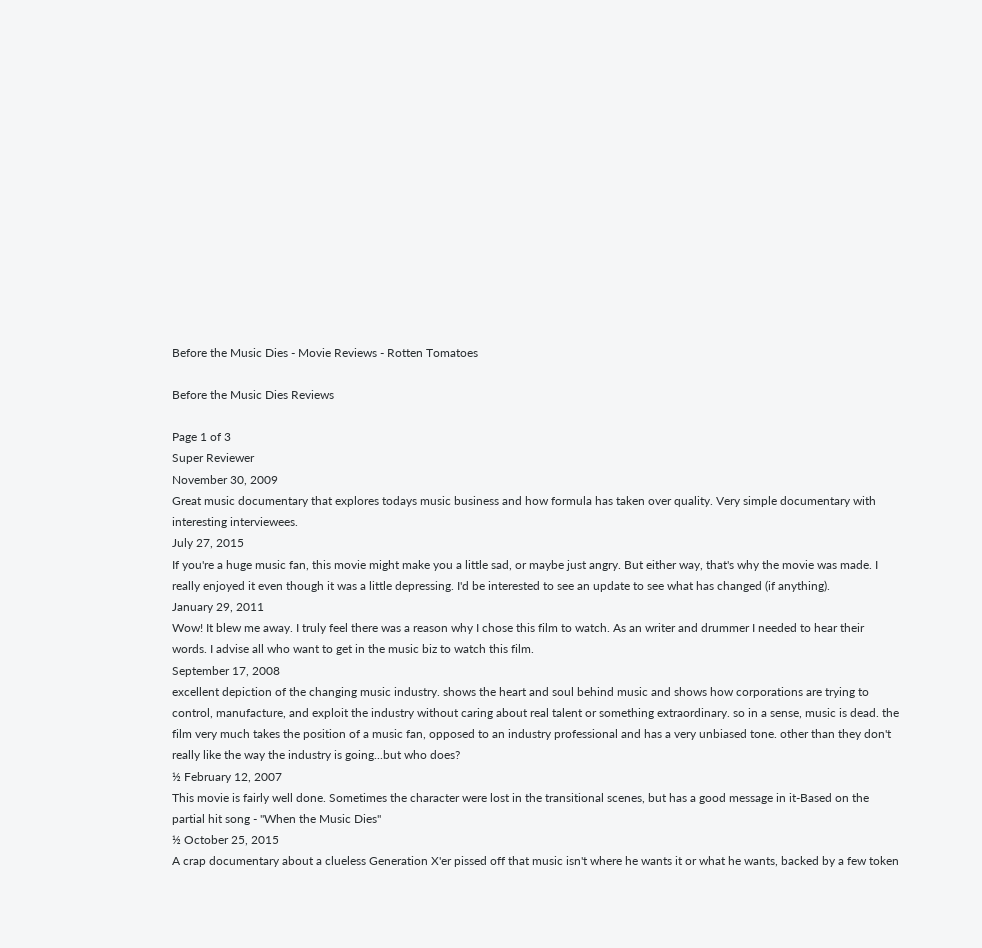Before the Music Dies - Movie Reviews - Rotten Tomatoes

Before the Music Dies Reviews

Page 1 of 3
Super Reviewer
November 30, 2009
Great music documentary that explores todays music business and how formula has taken over quality. Very simple documentary with interesting interviewees.
July 27, 2015
If you're a huge music fan, this movie might make you a little sad, or maybe just angry. But either way, that's why the movie was made. I really enjoyed it even though it was a little depressing. I'd be interested to see an update to see what has changed (if anything).
January 29, 2011
Wow! It blew me away. I truly feel there was a reason why I chose this film to watch. As an writer and drummer I needed to hear their words. I advise all who want to get in the music biz to watch this film.
September 17, 2008
excellent depiction of the changing music industry. shows the heart and soul behind music and shows how corporations are trying to control, manufacture, and exploit the industry without caring about real talent or something extraordinary. so in a sense, music is dead. the film very much takes the position of a music fan, opposed to an industry professional and has a very unbiased tone. other than they don't really like the way the industry is going...but who does?
½ February 12, 2007
This movie is fairly well done. Sometimes the character were lost in the transitional scenes, but has a good message in it-Based on the partial hit song - "When the Music Dies"
½ October 25, 2015
A crap documentary about a clueless Generation X'er pissed off that music isn't where he wants it or what he wants, backed by a few token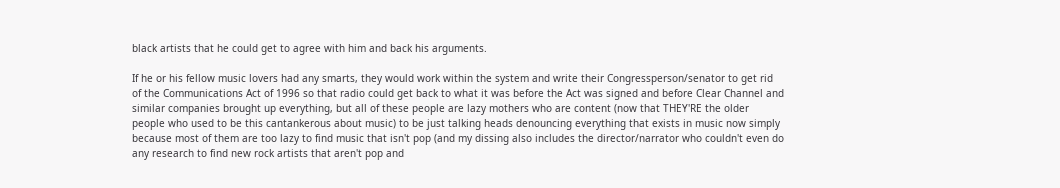black artists that he could get to agree with him and back his arguments.

If he or his fellow music lovers had any smarts, they would work within the system and write their Congressperson/senator to get rid of the Communications Act of 1996 so that radio could get back to what it was before the Act was signed and before Clear Channel and similar companies brought up everything, but all of these people are lazy mothers who are content (now that THEY'RE the older people who used to be this cantankerous about music) to be just talking heads denouncing everything that exists in music now simply because most of them are too lazy to find music that isn't pop (and my dissing also includes the director/narrator who couldn't even do any research to find new rock artists that aren't pop and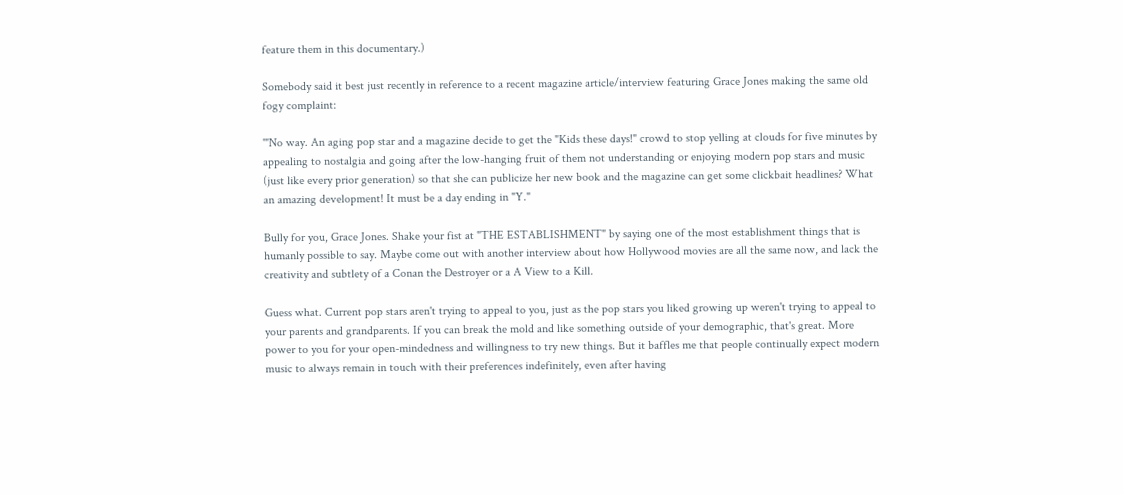feature them in this documentary.)

Somebody said it best just recently in reference to a recent magazine article/interview featuring Grace Jones making the same old fogy complaint:

'"No way. An aging pop star and a magazine decide to get the "Kids these days!" crowd to stop yelling at clouds for five minutes by appealing to nostalgia and going after the low-hanging fruit of them not understanding or enjoying modern pop stars and music (just like every prior generation) so that she can publicize her new book and the magazine can get some clickbait headlines? What an amazing development! It must be a day ending in "Y."

Bully for you, Grace Jones. Shake your fist at "THE ESTABLISHMENT" by saying one of the most establishment things that is humanly possible to say. Maybe come out with another interview about how Hollywood movies are all the same now, and lack the creativity and subtlety of a Conan the Destroyer or a A View to a Kill.

Guess what. Current pop stars aren't trying to appeal to you, just as the pop stars you liked growing up weren't trying to appeal to your parents and grandparents. If you can break the mold and like something outside of your demographic, that's great. More power to you for your open-mindedness and willingness to try new things. But it baffles me that people continually expect modern music to always remain in touch with their preferences indefinitely, even after having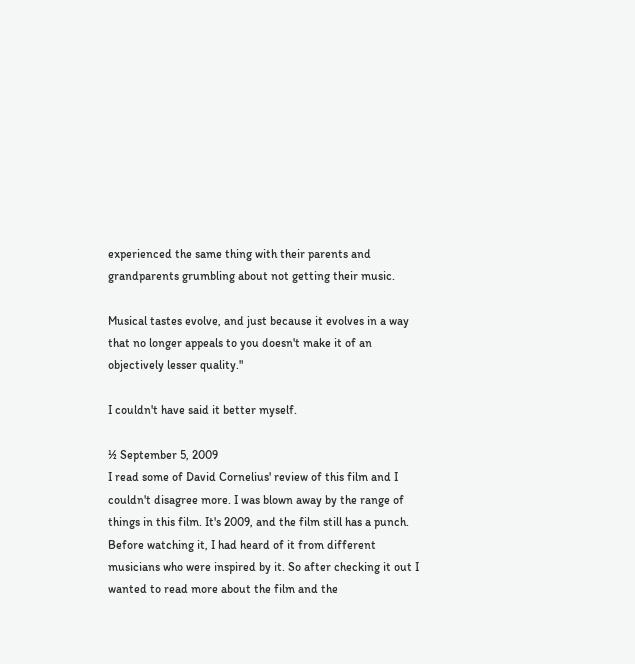experienced the same thing with their parents and grandparents grumbling about not getting their music.

Musical tastes evolve, and just because it evolves in a way that no longer appeals to you doesn't make it of an objectively lesser quality."

I couldn't have said it better myself.

½ September 5, 2009
I read some of David Cornelius' review of this film and I couldn't disagree more. I was blown away by the range of things in this film. It's 2009, and the film still has a punch. Before watching it, I had heard of it from different musicians who were inspired by it. So after checking it out I wanted to read more about the film and the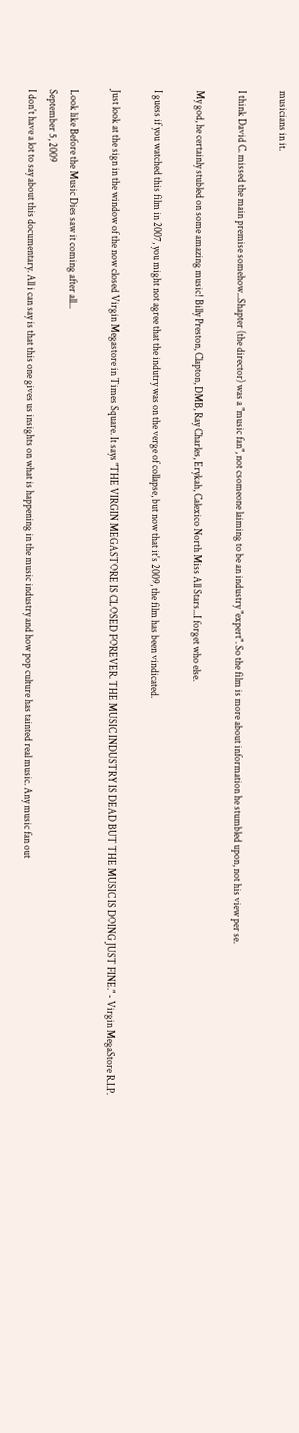musicians in it.

I think David C. missed the main premise somehow...Shapter (the director) was a "music fan", not csomeone laiming to be an industry "expert". So the film is more about information he stumbled upon, not his view per se.

My god, he certainly stubled on some amazing music! Billy Preston, Clapton, DMB, Ray Charles, Erykah, Calexico North Miss All Stars...I forget who else.

I guess if you watched this film in 2007, you might not agree that the indutry was on the verge of collapse, but now that it's 2009, the film has been vindicated.

Just look at the sign in the window of the now closed Virgin Megastore in Times Square. It says "THE VIRGIN MEGASTORE IS CLOSED FOREVER. THE MUSIC INDUSTRY IS DEAD BUT THE MUSIC IS DOING JUST FINE." - Virgin MegaStore R.I.P.

Look like Before the Music Dies saw it coming after all...
September 5, 2009
I don't have a lot to say about this documentary. All i can say is that this one gives us insights on what is happening in the music industry and how pop culture has tainted real music. Any music fan out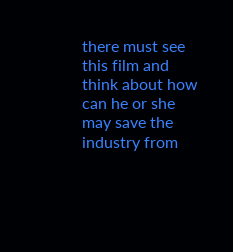there must see this film and think about how can he or she may save the industry from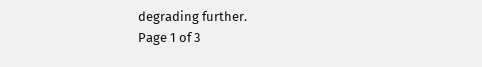degrading further.
Page 1 of 3